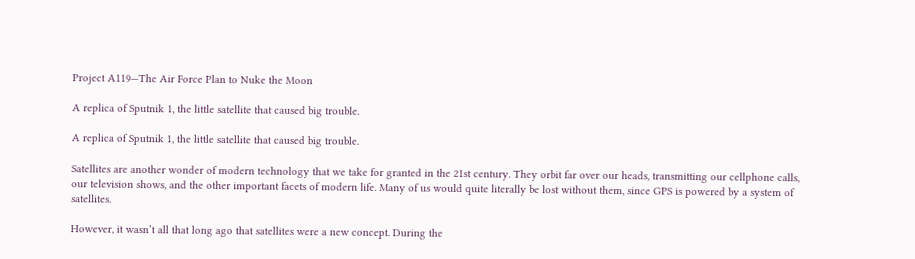Project A119—The Air Force Plan to Nuke the Moon

A replica of Sputnik 1, the little satellite that caused big trouble.

A replica of Sputnik 1, the little satellite that caused big trouble.

Satellites are another wonder of modern technology that we take for granted in the 21st century. They orbit far over our heads, transmitting our cellphone calls, our television shows, and the other important facets of modern life. Many of us would quite literally be lost without them, since GPS is powered by a system of satellites.

However, it wasn’t all that long ago that satellites were a new concept. During the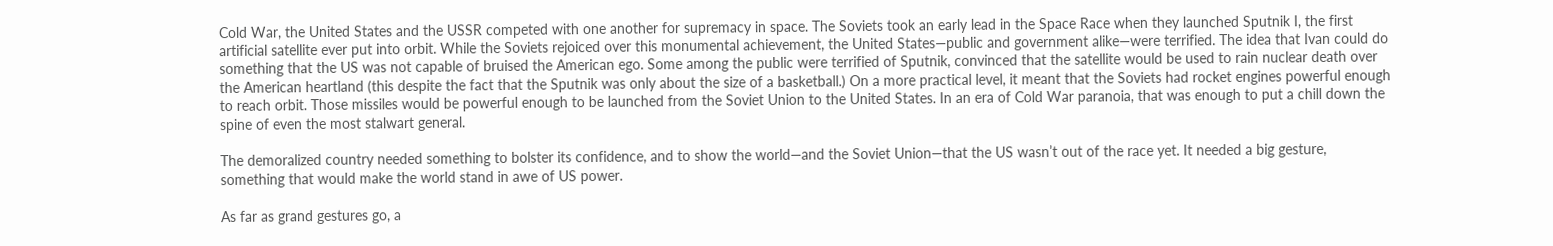Cold War, the United States and the USSR competed with one another for supremacy in space. The Soviets took an early lead in the Space Race when they launched Sputnik I, the first artificial satellite ever put into orbit. While the Soviets rejoiced over this monumental achievement, the United States—public and government alike—were terrified. The idea that Ivan could do something that the US was not capable of bruised the American ego. Some among the public were terrified of Sputnik, convinced that the satellite would be used to rain nuclear death over the American heartland (this despite the fact that the Sputnik was only about the size of a basketball.) On a more practical level, it meant that the Soviets had rocket engines powerful enough to reach orbit. Those missiles would be powerful enough to be launched from the Soviet Union to the United States. In an era of Cold War paranoia, that was enough to put a chill down the spine of even the most stalwart general.

The demoralized country needed something to bolster its confidence, and to show the world—and the Soviet Union—that the US wasn’t out of the race yet. It needed a big gesture, something that would make the world stand in awe of US power.

As far as grand gestures go, a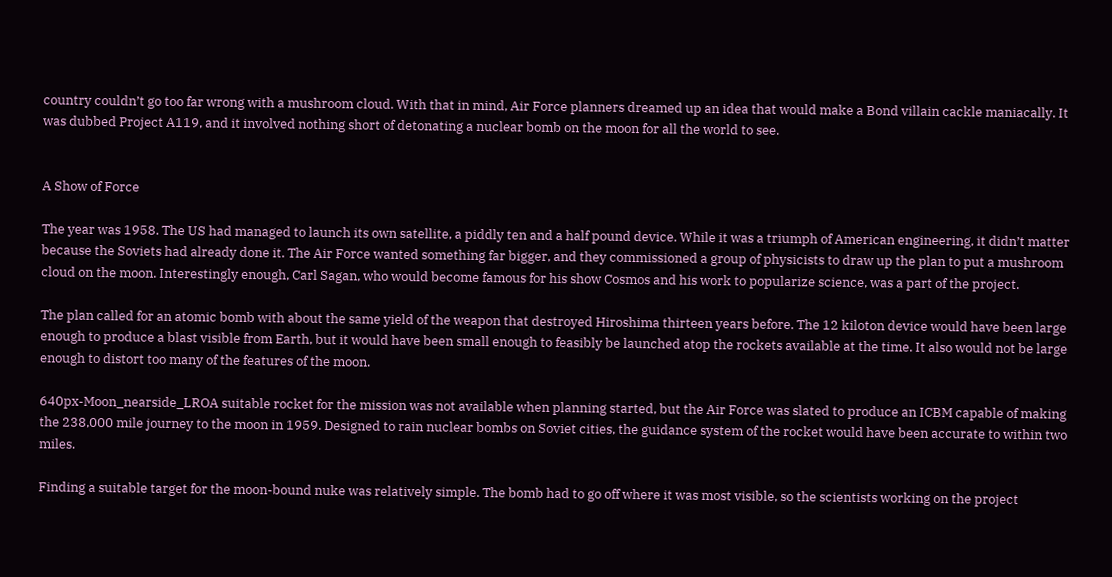country couldn’t go too far wrong with a mushroom cloud. With that in mind, Air Force planners dreamed up an idea that would make a Bond villain cackle maniacally. It was dubbed Project A119, and it involved nothing short of detonating a nuclear bomb on the moon for all the world to see.


A Show of Force

The year was 1958. The US had managed to launch its own satellite, a piddly ten and a half pound device. While it was a triumph of American engineering, it didn’t matter because the Soviets had already done it. The Air Force wanted something far bigger, and they commissioned a group of physicists to draw up the plan to put a mushroom cloud on the moon. Interestingly enough, Carl Sagan, who would become famous for his show Cosmos and his work to popularize science, was a part of the project.

The plan called for an atomic bomb with about the same yield of the weapon that destroyed Hiroshima thirteen years before. The 12 kiloton device would have been large enough to produce a blast visible from Earth, but it would have been small enough to feasibly be launched atop the rockets available at the time. It also would not be large enough to distort too many of the features of the moon.

640px-Moon_nearside_LROA suitable rocket for the mission was not available when planning started, but the Air Force was slated to produce an ICBM capable of making the 238,000 mile journey to the moon in 1959. Designed to rain nuclear bombs on Soviet cities, the guidance system of the rocket would have been accurate to within two miles.

Finding a suitable target for the moon-bound nuke was relatively simple. The bomb had to go off where it was most visible, so the scientists working on the project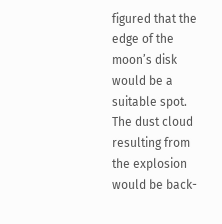figured that the edge of the moon’s disk would be a suitable spot. The dust cloud resulting from the explosion would be back-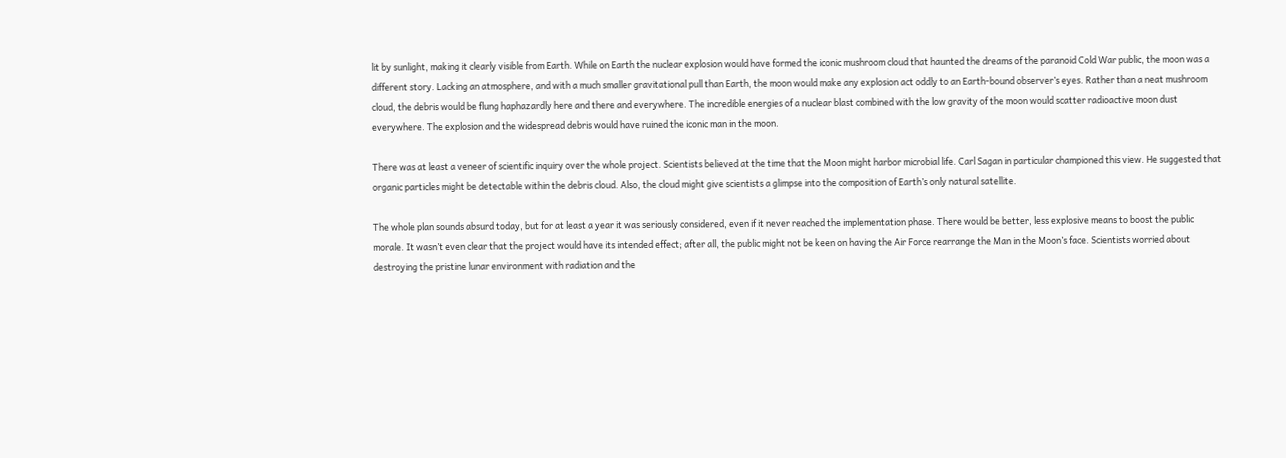lit by sunlight, making it clearly visible from Earth. While on Earth the nuclear explosion would have formed the iconic mushroom cloud that haunted the dreams of the paranoid Cold War public, the moon was a different story. Lacking an atmosphere, and with a much smaller gravitational pull than Earth, the moon would make any explosion act oddly to an Earth-bound observer’s eyes. Rather than a neat mushroom cloud, the debris would be flung haphazardly here and there and everywhere. The incredible energies of a nuclear blast combined with the low gravity of the moon would scatter radioactive moon dust everywhere. The explosion and the widespread debris would have ruined the iconic man in the moon.

There was at least a veneer of scientific inquiry over the whole project. Scientists believed at the time that the Moon might harbor microbial life. Carl Sagan in particular championed this view. He suggested that organic particles might be detectable within the debris cloud. Also, the cloud might give scientists a glimpse into the composition of Earth’s only natural satellite.

The whole plan sounds absurd today, but for at least a year it was seriously considered, even if it never reached the implementation phase. There would be better, less explosive means to boost the public morale. It wasn’t even clear that the project would have its intended effect; after all, the public might not be keen on having the Air Force rearrange the Man in the Moon’s face. Scientists worried about destroying the pristine lunar environment with radiation and the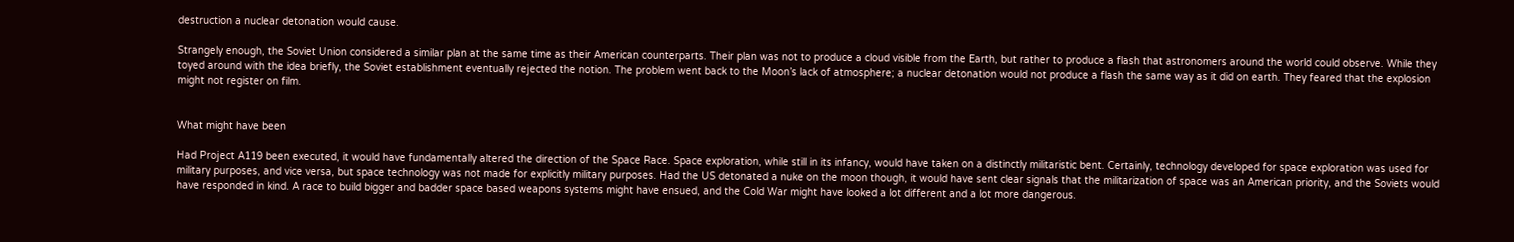destruction a nuclear detonation would cause.

Strangely enough, the Soviet Union considered a similar plan at the same time as their American counterparts. Their plan was not to produce a cloud visible from the Earth, but rather to produce a flash that astronomers around the world could observe. While they toyed around with the idea briefly, the Soviet establishment eventually rejected the notion. The problem went back to the Moon’s lack of atmosphere; a nuclear detonation would not produce a flash the same way as it did on earth. They feared that the explosion might not register on film.


What might have been

Had Project A119 been executed, it would have fundamentally altered the direction of the Space Race. Space exploration, while still in its infancy, would have taken on a distinctly militaristic bent. Certainly, technology developed for space exploration was used for military purposes, and vice versa, but space technology was not made for explicitly military purposes. Had the US detonated a nuke on the moon though, it would have sent clear signals that the militarization of space was an American priority, and the Soviets would have responded in kind. A race to build bigger and badder space based weapons systems might have ensued, and the Cold War might have looked a lot different and a lot more dangerous.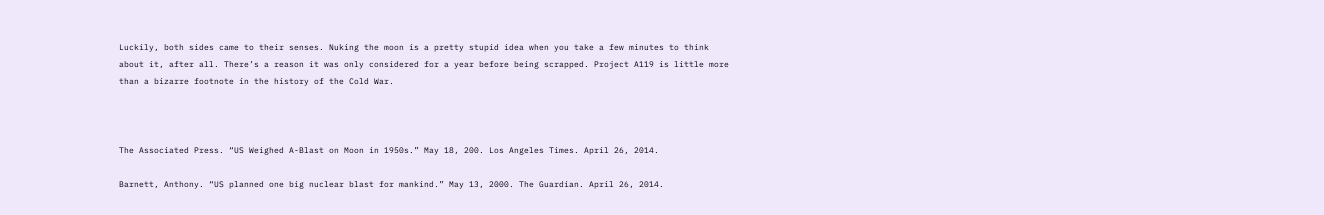Luckily, both sides came to their senses. Nuking the moon is a pretty stupid idea when you take a few minutes to think about it, after all. There’s a reason it was only considered for a year before being scrapped. Project A119 is little more than a bizarre footnote in the history of the Cold War.



The Associated Press. “US Weighed A-Blast on Moon in 1950s.” May 18, 200. Los Angeles Times. April 26, 2014.

Barnett, Anthony. “US planned one big nuclear blast for mankind.” May 13, 2000. The Guardian. April 26, 2014.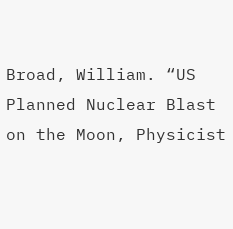Broad, William. “US Planned Nuclear Blast on the Moon, Physicist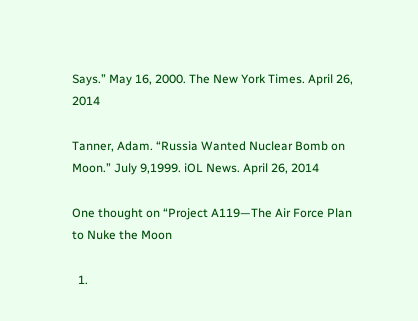Says.” May 16, 2000. The New York Times. April 26, 2014

Tanner, Adam. “Russia Wanted Nuclear Bomb on Moon.” July 9,1999. iOL News. April 26, 2014

One thought on “Project A119—The Air Force Plan to Nuke the Moon

  1.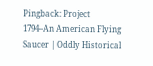Pingback: Project 1794–An American Flying Saucer | Oddly Historical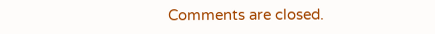Comments are closed.